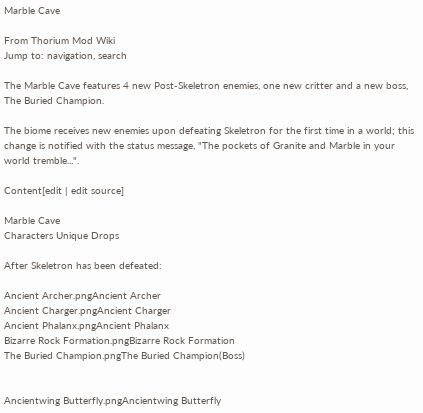Marble Cave

From Thorium Mod Wiki
Jump to: navigation, search

The Marble Cave features 4 new Post-Skeletron enemies, one new critter and a new boss, The Buried Champion.

The biome receives new enemies upon defeating Skeletron for the first time in a world; this change is notified with the status message, "The pockets of Granite and Marble in your world tremble...".

Content[edit | edit source]

Marble Cave
Characters Unique Drops

After Skeletron has been defeated:

Ancient Archer.pngAncient Archer
Ancient Charger.pngAncient Charger
Ancient Phalanx.pngAncient Phalanx
Bizarre Rock Formation.pngBizarre Rock Formation
The Buried Champion.pngThe Buried Champion(Boss)


Ancientwing Butterfly.pngAncientwing Butterfly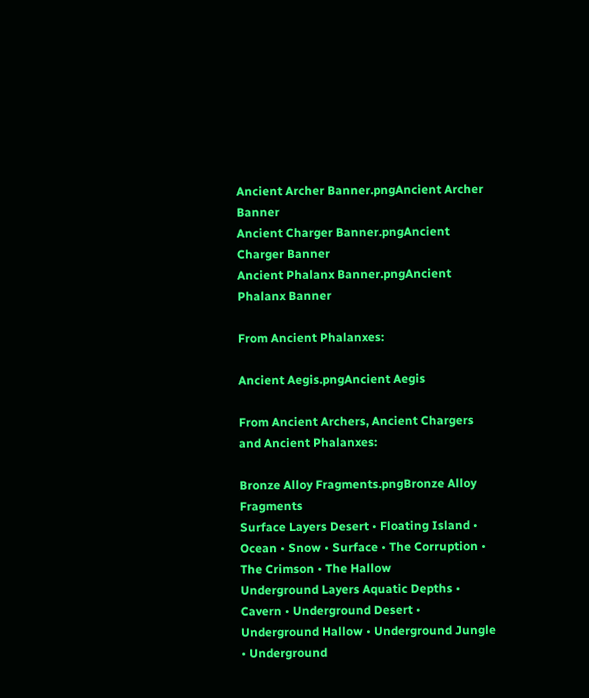Ancient Archer Banner.pngAncient Archer Banner
Ancient Charger Banner.pngAncient Charger Banner
Ancient Phalanx Banner.pngAncient Phalanx Banner

From Ancient Phalanxes:

Ancient Aegis.pngAncient Aegis

From Ancient Archers, Ancient Chargers and Ancient Phalanxes:

Bronze Alloy Fragments.pngBronze Alloy Fragments
Surface Layers Desert • Floating Island • Ocean • Snow • Surface • The Corruption • The Crimson • The Hallow
Underground Layers Aquatic Depths • Cavern • Underground Desert • Underground Hallow • Underground Jungle • Underground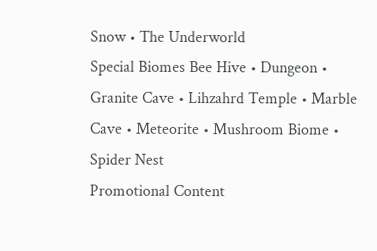Snow • The Underworld
Special Biomes Bee Hive • Dungeon • Granite Cave • Lihzahrd Temple • Marble Cave • Meteorite • Mushroom Biome • Spider Nest
Promotional Content